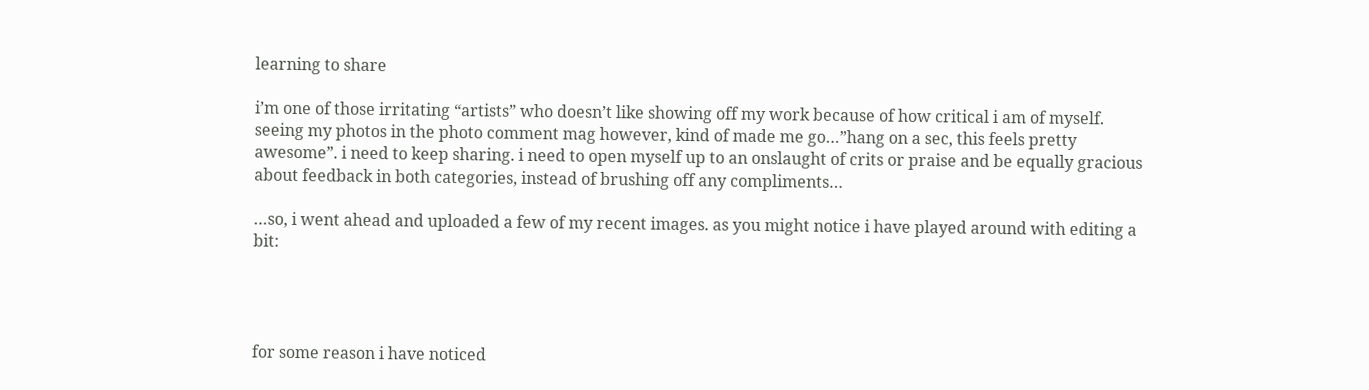learning to share

i’m one of those irritating “artists” who doesn’t like showing off my work because of how critical i am of myself. seeing my photos in the photo comment mag however, kind of made me go…”hang on a sec, this feels pretty awesome”. i need to keep sharing. i need to open myself up to an onslaught of crits or praise and be equally gracious about feedback in both categories, instead of brushing off any compliments…

…so, i went ahead and uploaded a few of my recent images. as you might notice i have played around with editing a bit:




for some reason i have noticed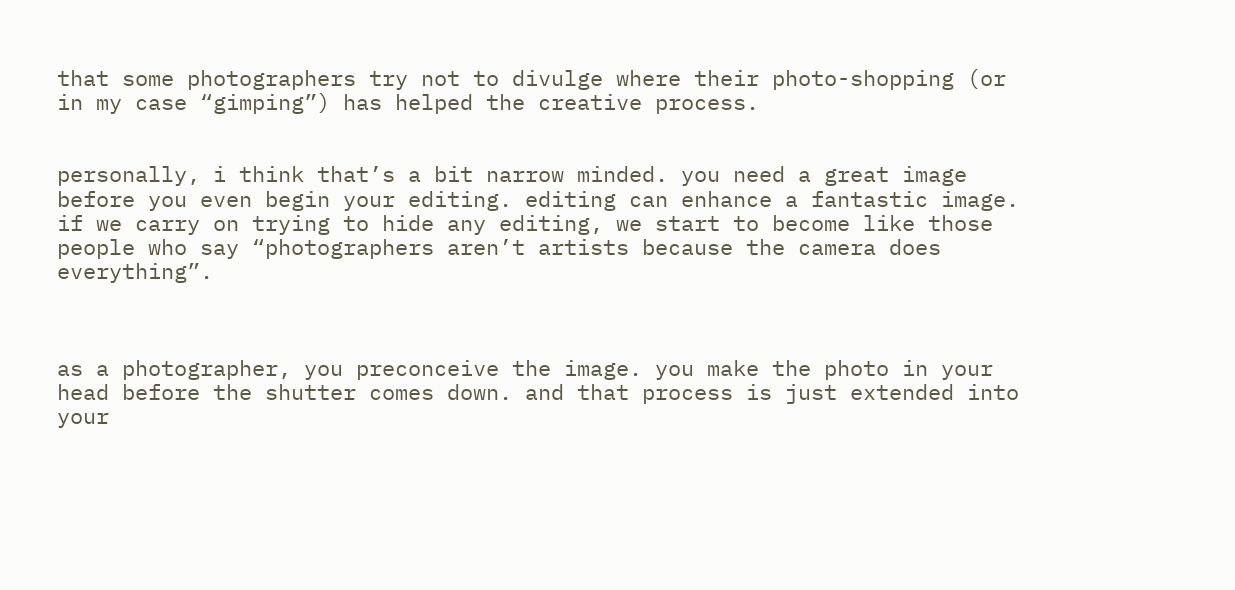that some photographers try not to divulge where their photo-shopping (or in my case “gimping”) has helped the creative process.


personally, i think that’s a bit narrow minded. you need a great image before you even begin your editing. editing can enhance a fantastic image. if we carry on trying to hide any editing, we start to become like those people who say “photographers aren’t artists because the camera does everything”.



as a photographer, you preconceive the image. you make the photo in your head before the shutter comes down. and that process is just extended into your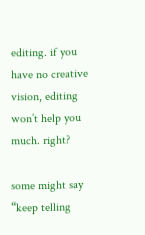editing. if you have no creative vision, editing won’t help you much. right?

some might say “keep telling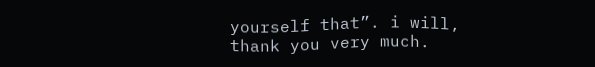yourself that”. i will, thank you very much.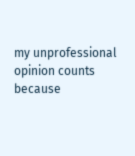my unprofessional opinion counts because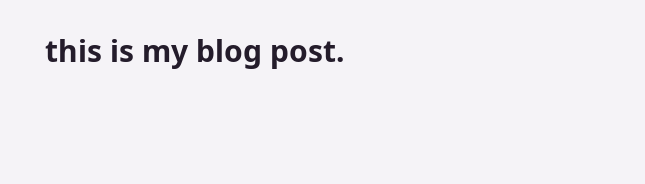this is my blog post.